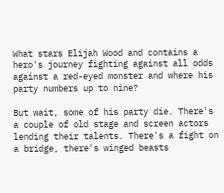What stars Elijah Wood and contains a hero's journey fighting against all odds against a red-eyed monster and where his party numbers up to nine?

But wait, some of his party die. There's a couple of old stage and screen actors lending their talents. There's a fight on a bridge, there's winged beasts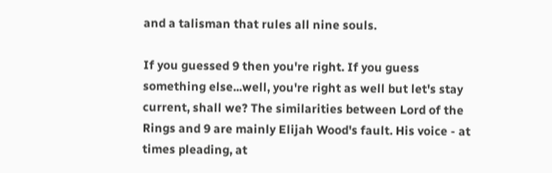and a talisman that rules all nine souls.

If you guessed 9 then you're right. If you guess something else...well, you're right as well but let's stay current, shall we? The similarities between Lord of the Rings and 9 are mainly Elijah Wood's fault. His voice - at times pleading, at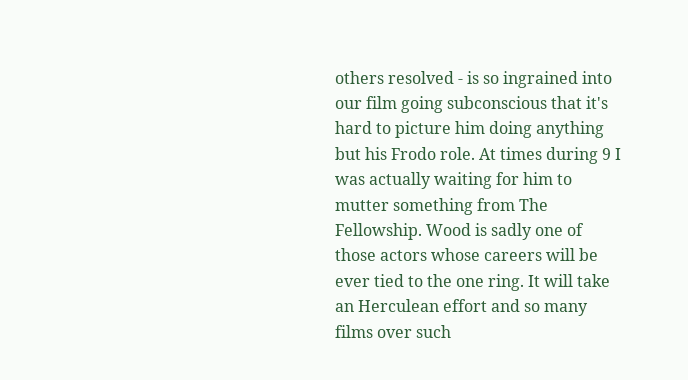others resolved - is so ingrained into our film going subconscious that it's hard to picture him doing anything but his Frodo role. At times during 9 I was actually waiting for him to mutter something from The Fellowship. Wood is sadly one of those actors whose careers will be ever tied to the one ring. It will take an Herculean effort and so many films over such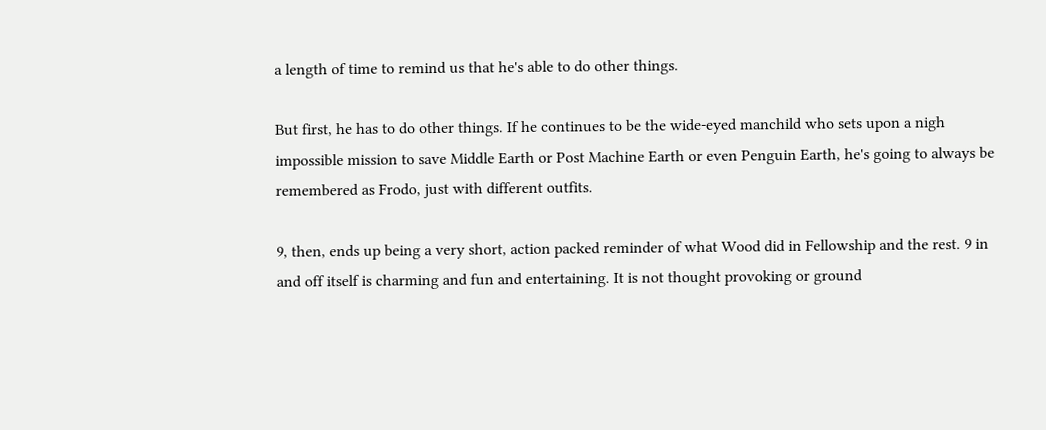a length of time to remind us that he's able to do other things.

But first, he has to do other things. If he continues to be the wide-eyed manchild who sets upon a nigh impossible mission to save Middle Earth or Post Machine Earth or even Penguin Earth, he's going to always be remembered as Frodo, just with different outfits.

9, then, ends up being a very short, action packed reminder of what Wood did in Fellowship and the rest. 9 in and off itself is charming and fun and entertaining. It is not thought provoking or ground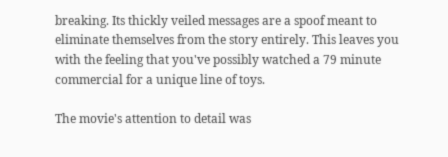breaking. Its thickly veiled messages are a spoof meant to eliminate themselves from the story entirely. This leaves you with the feeling that you've possibly watched a 79 minute commercial for a unique line of toys.

The movie's attention to detail was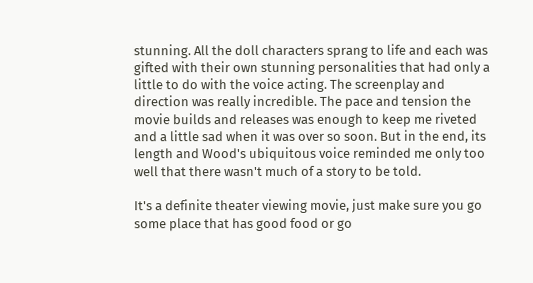stunning. All the doll characters sprang to life and each was gifted with their own stunning personalities that had only a little to do with the voice acting. The screenplay and direction was really incredible. The pace and tension the movie builds and releases was enough to keep me riveted and a little sad when it was over so soon. But in the end, its length and Wood's ubiquitous voice reminded me only too well that there wasn't much of a story to be told.

It's a definite theater viewing movie, just make sure you go some place that has good food or go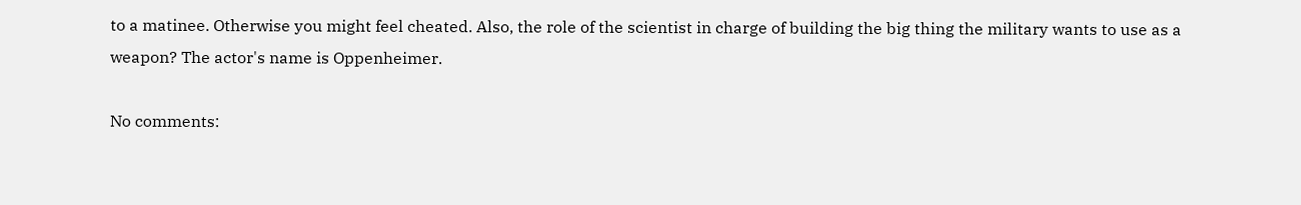to a matinee. Otherwise you might feel cheated. Also, the role of the scientist in charge of building the big thing the military wants to use as a weapon? The actor's name is Oppenheimer.

No comments: